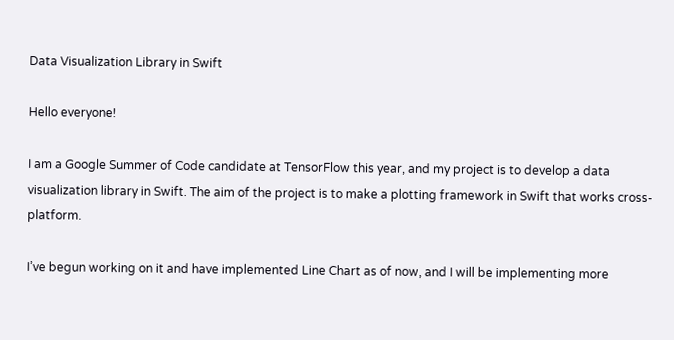Data Visualization Library in Swift

Hello everyone!

I am a Google Summer of Code candidate at TensorFlow this year, and my project is to develop a data visualization library in Swift. The aim of the project is to make a plotting framework in Swift that works cross-platform.

I’ve begun working on it and have implemented Line Chart as of now, and I will be implementing more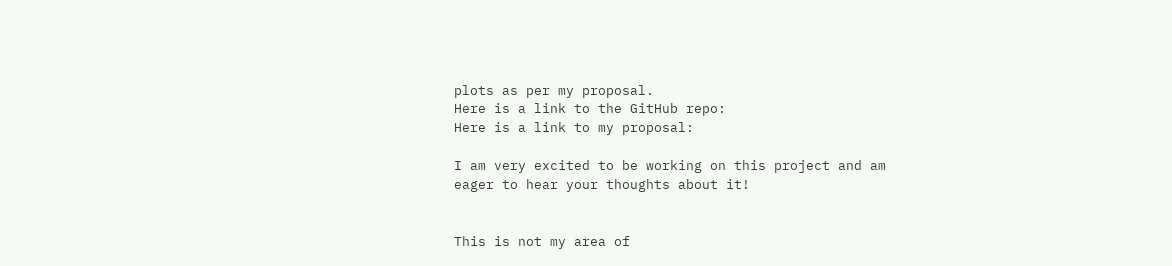plots as per my proposal.
Here is a link to the GitHub repo:
Here is a link to my proposal:

I am very excited to be working on this project and am eager to hear your thoughts about it!


This is not my area of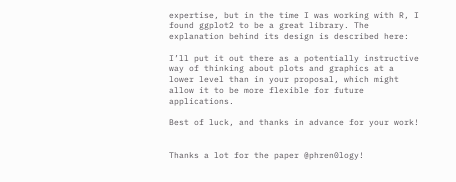expertise, but in the time I was working with R, I found ggplot2 to be a great library. The explanation behind its design is described here:

I’ll put it out there as a potentially instructive way of thinking about plots and graphics at a lower level than in your proposal, which might allow it to be more flexible for future applications.

Best of luck, and thanks in advance for your work!


Thanks a lot for the paper @phren0logy!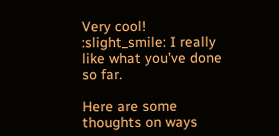Very cool! :slight_smile: I really like what you’ve done so far.

Here are some thoughts on ways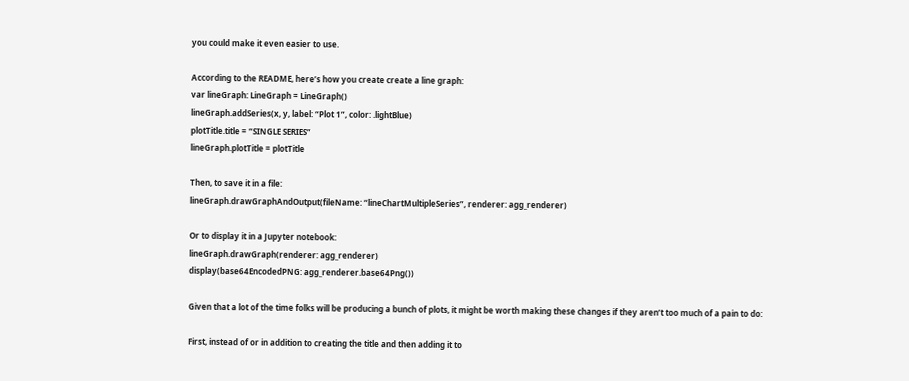you could make it even easier to use.

According to the README, here’s how you create create a line graph:
var lineGraph: LineGraph = LineGraph()
lineGraph.addSeries(x, y, label: “Plot 1”, color: .lightBlue)
plotTitle.title = “SINGLE SERIES”
lineGraph.plotTitle = plotTitle

Then, to save it in a file:
lineGraph.drawGraphAndOutput(fileName: “lineChartMultipleSeries”, renderer: agg_renderer)

Or to display it in a Jupyter notebook:
lineGraph.drawGraph(renderer: agg_renderer)
display(base64EncodedPNG: agg_renderer.base64Png())

Given that a lot of the time folks will be producing a bunch of plots, it might be worth making these changes if they aren’t too much of a pain to do:

First, instead of or in addition to creating the title and then adding it to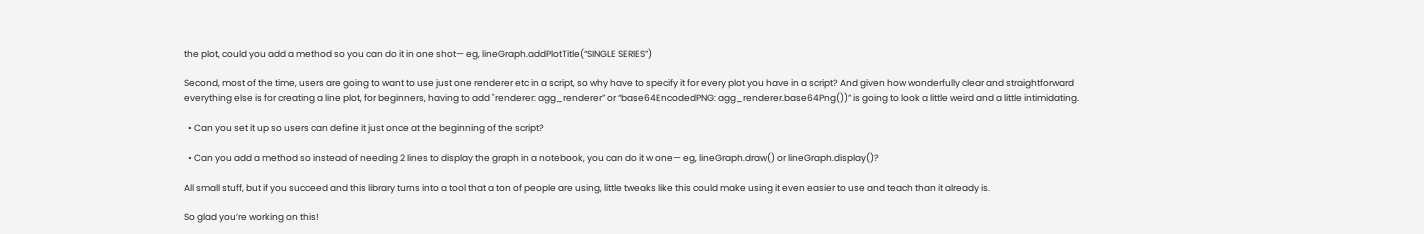the plot, could you add a method so you can do it in one shot— eg, lineGraph.addPlotTitle(“SINGLE SERIES”)

Second, most of the time, users are going to want to use just one renderer etc in a script, so why have to specify it for every plot you have in a script? And given how wonderfully clear and straightforward everything else is for creating a line plot, for beginners, having to add "renderer: agg_renderer” or “base64EncodedPNG: agg_renderer.base64Png())” is going to look a little weird and a little intimidating.

  • Can you set it up so users can define it just once at the beginning of the script?

  • Can you add a method so instead of needing 2 lines to display the graph in a notebook, you can do it w one— eg, lineGraph.draw() or lineGraph.display()?

All small stuff, but if you succeed and this library turns into a tool that a ton of people are using, little tweaks like this could make using it even easier to use and teach than it already is.

So glad you’re working on this!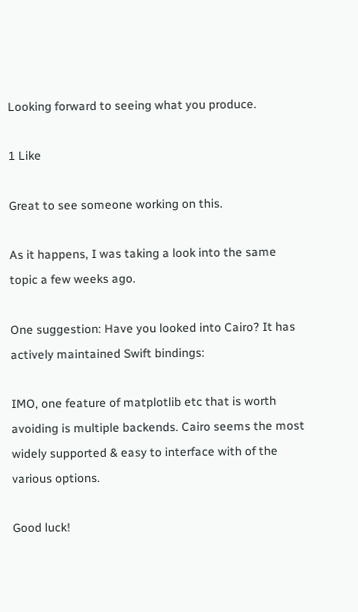Looking forward to seeing what you produce.

1 Like

Great to see someone working on this.

As it happens, I was taking a look into the same topic a few weeks ago.

One suggestion: Have you looked into Cairo? It has actively maintained Swift bindings:

IMO, one feature of matplotlib etc that is worth avoiding is multiple backends. Cairo seems the most widely supported & easy to interface with of the various options.

Good luck!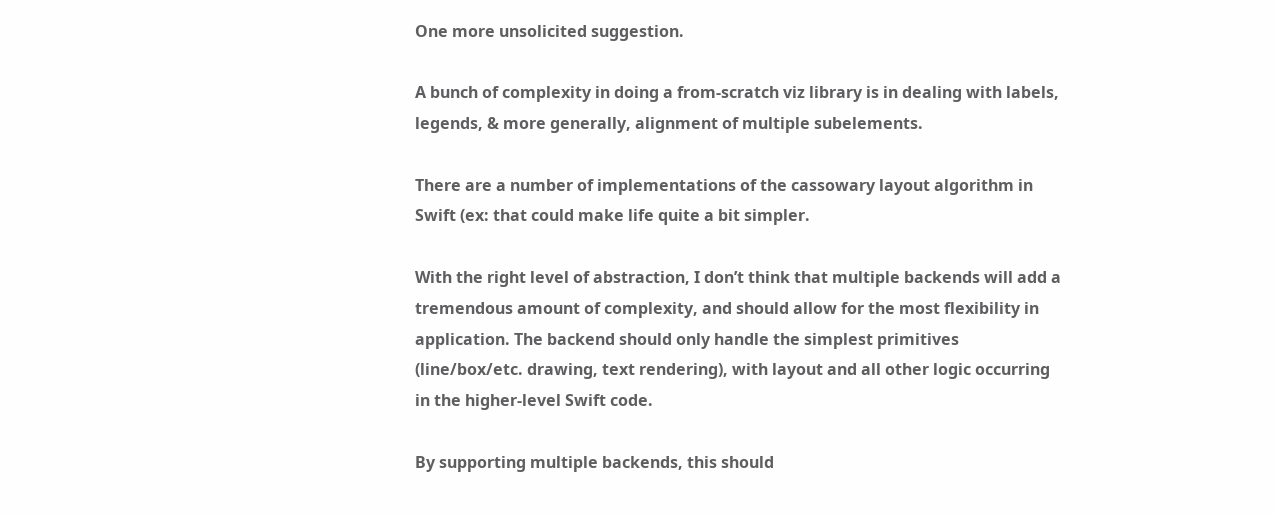One more unsolicited suggestion.

A bunch of complexity in doing a from-scratch viz library is in dealing with labels, legends, & more generally, alignment of multiple subelements.

There are a number of implementations of the cassowary layout algorithm in Swift (ex: that could make life quite a bit simpler.

With the right level of abstraction, I don’t think that multiple backends will add a tremendous amount of complexity, and should allow for the most flexibility in application. The backend should only handle the simplest primitives (line/box/etc. drawing, text rendering), with layout and all other logic occurring in the higher-level Swift code.

By supporting multiple backends, this should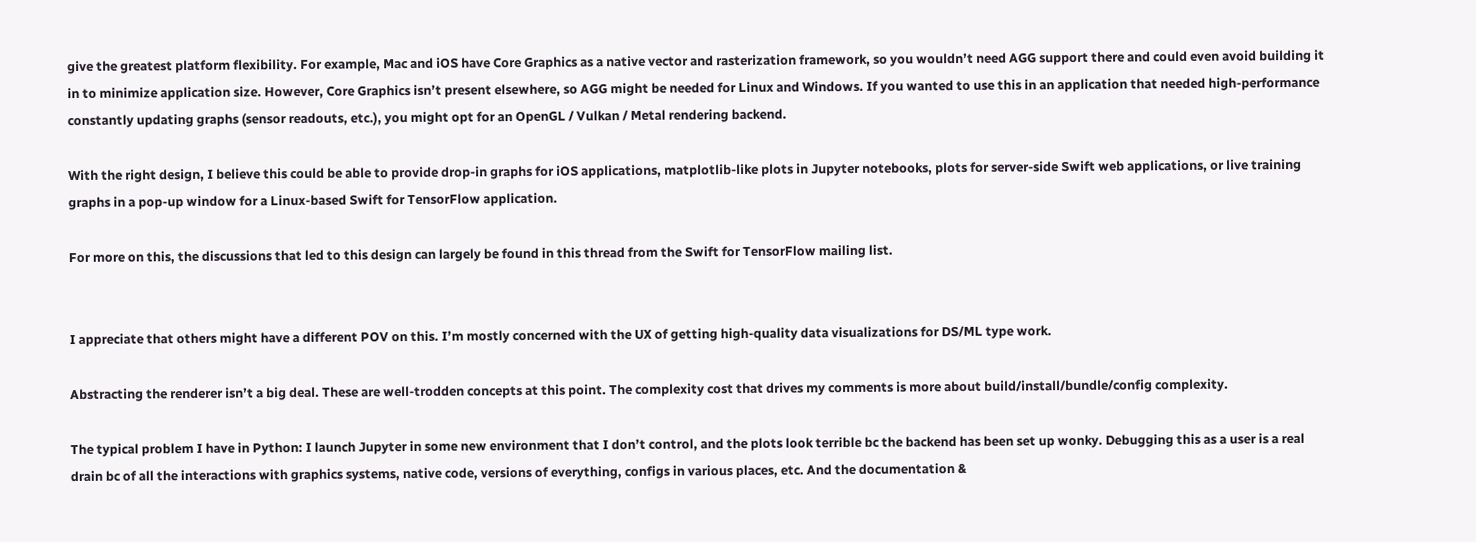give the greatest platform flexibility. For example, Mac and iOS have Core Graphics as a native vector and rasterization framework, so you wouldn’t need AGG support there and could even avoid building it in to minimize application size. However, Core Graphics isn’t present elsewhere, so AGG might be needed for Linux and Windows. If you wanted to use this in an application that needed high-performance constantly updating graphs (sensor readouts, etc.), you might opt for an OpenGL / Vulkan / Metal rendering backend.

With the right design, I believe this could be able to provide drop-in graphs for iOS applications, matplotlib-like plots in Jupyter notebooks, plots for server-side Swift web applications, or live training graphs in a pop-up window for a Linux-based Swift for TensorFlow application.

For more on this, the discussions that led to this design can largely be found in this thread from the Swift for TensorFlow mailing list.


I appreciate that others might have a different POV on this. I’m mostly concerned with the UX of getting high-quality data visualizations for DS/ML type work.

Abstracting the renderer isn’t a big deal. These are well-trodden concepts at this point. The complexity cost that drives my comments is more about build/install/bundle/config complexity.

The typical problem I have in Python: I launch Jupyter in some new environment that I don’t control, and the plots look terrible bc the backend has been set up wonky. Debugging this as a user is a real drain bc of all the interactions with graphics systems, native code, versions of everything, configs in various places, etc. And the documentation &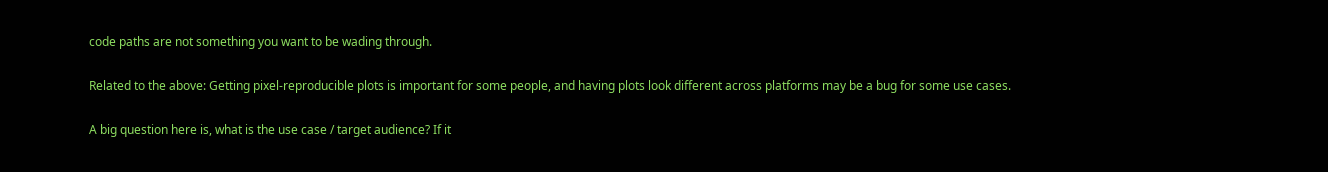code paths are not something you want to be wading through.

Related to the above: Getting pixel-reproducible plots is important for some people, and having plots look different across platforms may be a bug for some use cases.

A big question here is, what is the use case / target audience? If it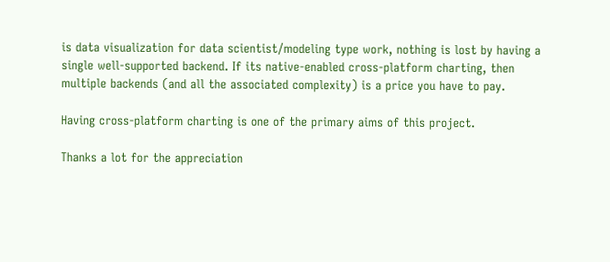is data visualization for data scientist/modeling type work, nothing is lost by having a single well-supported backend. If its native-enabled cross-platform charting, then multiple backends (and all the associated complexity) is a price you have to pay.

Having cross-platform charting is one of the primary aims of this project.

Thanks a lot for the appreciation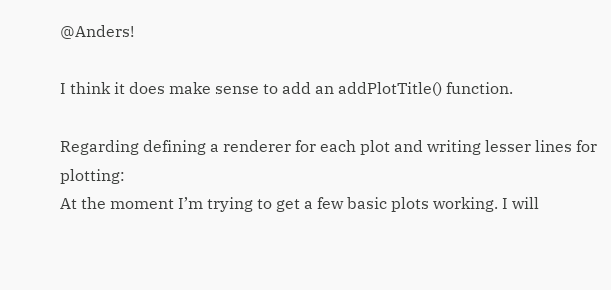@Anders!

I think it does make sense to add an addPlotTitle() function.

Regarding defining a renderer for each plot and writing lesser lines for plotting:
At the moment I’m trying to get a few basic plots working. I will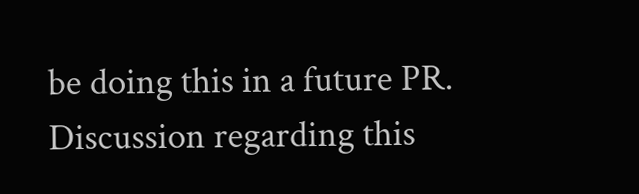be doing this in a future PR.
Discussion regarding this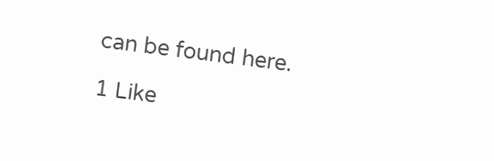can be found here.

1 Like